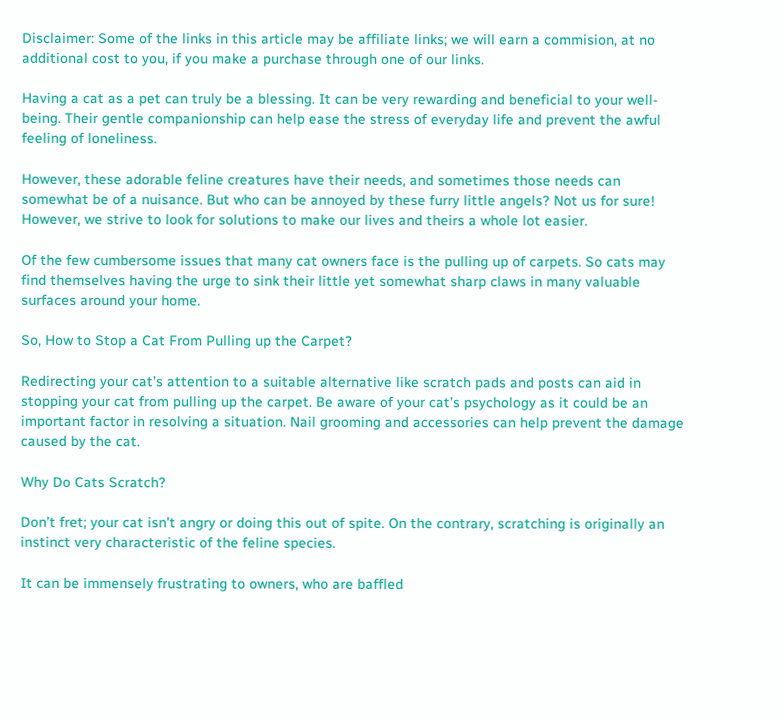Disclaimer: Some of the links in this article may be affiliate links; we will earn a commision, at no additional cost to you, if you make a purchase through one of our links.

Having a cat as a pet can truly be a blessing. It can be very rewarding and beneficial to your well-being. Their gentle companionship can help ease the stress of everyday life and prevent the awful feeling of loneliness.

However, these adorable feline creatures have their needs, and sometimes those needs can somewhat be of a nuisance. But who can be annoyed by these furry little angels? Not us for sure! However, we strive to look for solutions to make our lives and theirs a whole lot easier.

Of the few cumbersome issues that many cat owners face is the pulling up of carpets. So cats may find themselves having the urge to sink their little yet somewhat sharp claws in many valuable surfaces around your home.

So, How to Stop a Cat From Pulling up the Carpet?

Redirecting your cat’s attention to a suitable alternative like scratch pads and posts can aid in stopping your cat from pulling up the carpet. Be aware of your cat’s psychology as it could be an important factor in resolving a situation. Nail grooming and accessories can help prevent the damage caused by the cat.

Why Do Cats Scratch?

Don’t fret; your cat isn’t angry or doing this out of spite. On the contrary, scratching is originally an instinct very characteristic of the feline species.

It can be immensely frustrating to owners, who are baffled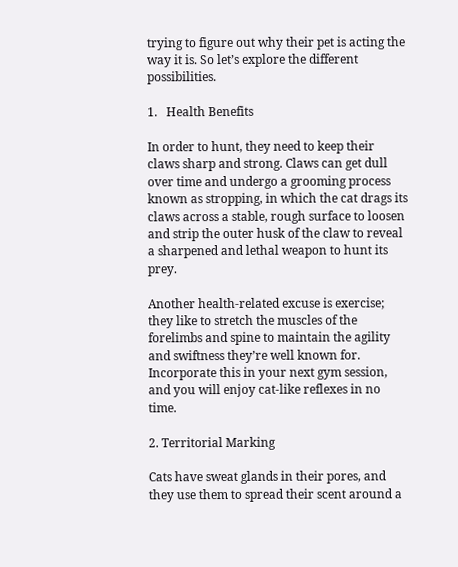trying to figure out why their pet is acting the way it is. So let’s explore the different possibilities.

1.   Health Benefits

In order to hunt, they need to keep their claws sharp and strong. Claws can get dull over time and undergo a grooming process known as stropping, in which the cat drags its claws across a stable, rough surface to loosen and strip the outer husk of the claw to reveal a sharpened and lethal weapon to hunt its prey.

Another health-related excuse is exercise; they like to stretch the muscles of the forelimbs and spine to maintain the agility and swiftness they’re well known for. Incorporate this in your next gym session, and you will enjoy cat-like reflexes in no time.

2. Territorial Marking

Cats have sweat glands in their pores, and they use them to spread their scent around a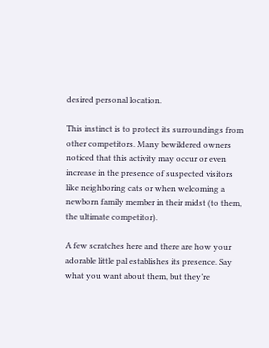desired personal location.

This instinct is to protect its surroundings from other competitors. Many bewildered owners noticed that this activity may occur or even increase in the presence of suspected visitors like neighboring cats or when welcoming a newborn family member in their midst (to them, the ultimate competitor).

A few scratches here and there are how your adorable little pal establishes its presence. Say what you want about them, but they’re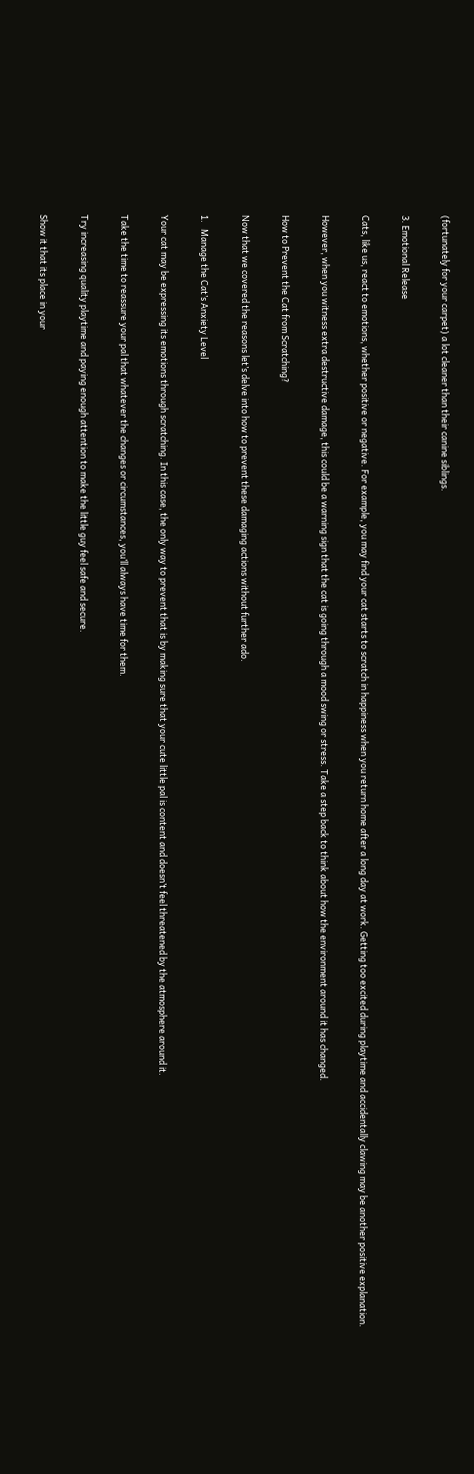(fortunately for your carpet) a lot cleaner than their canine siblings.

3. Emotional Release

Cats, like us, react to emotions, whether positive or negative. For example, you may find your cat starts to scratch in happiness when you return home after a long day at work. Getting too excited during playtime and accidentally clawing may be another positive explanation.

However, when you witness extra destructive damage, this could be a warning sign that the cat is going through a mood swing or stress. Take a step back to think about how the environment around it has changed.

How to Prevent the Cat from Scratching?

Now that we covered the reasons let’s delve into how to prevent these damaging actions without further ado.

1.   Manage the Cat’s Anxiety Level

Your cat may be expressing its emotions through scratching. In this case, the only way to prevent that is by making sure that your cute little pal is content and doesn’t feel threatened by the atmosphere around it.

Take the time to reassure your pal that whatever the changes or circumstances, you’ll always have time for them.

Try increasing quality playtime and paying enough attention to make the little guy feel safe and secure.

Show it that its place in your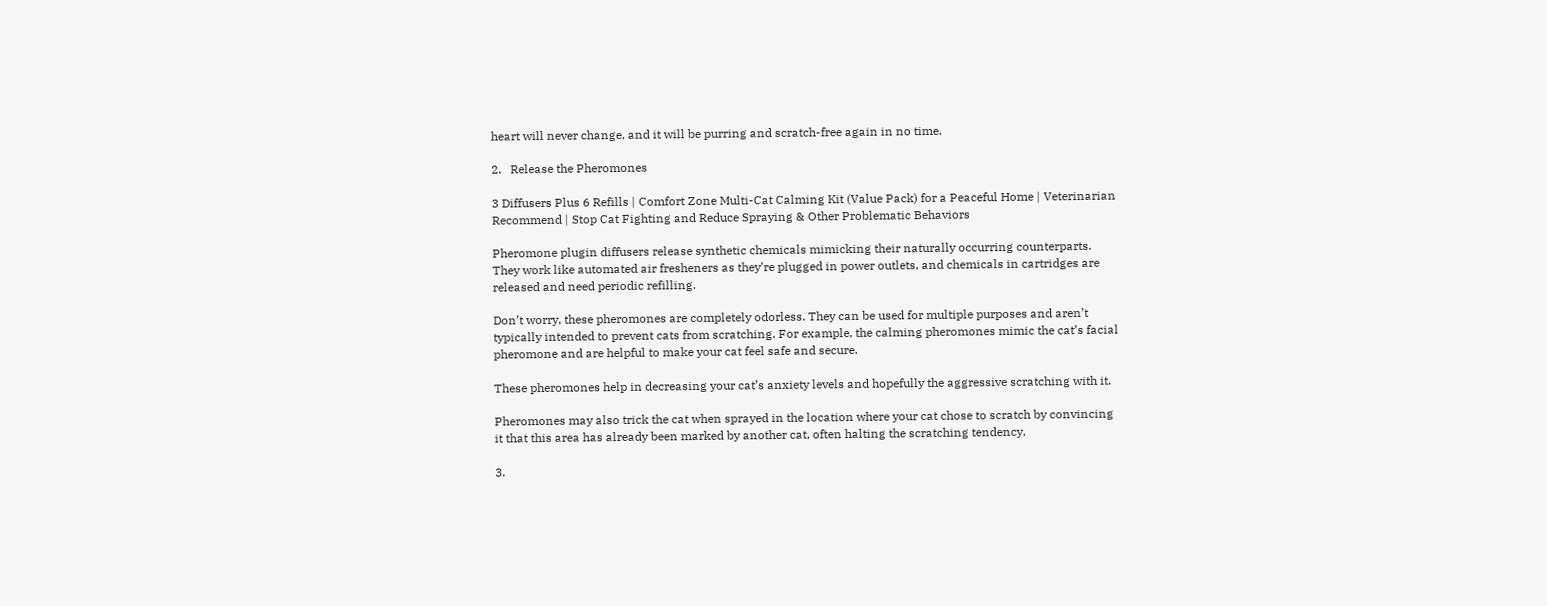heart will never change, and it will be purring and scratch-free again in no time.

2.   Release the Pheromones

3 Diffusers Plus 6 Refills | Comfort Zone Multi-Cat Calming Kit (Value Pack) for a Peaceful Home | Veterinarian Recommend | Stop Cat Fighting and Reduce Spraying & Other Problematic Behaviors

Pheromone plugin diffusers release synthetic chemicals mimicking their naturally occurring counterparts. They work like automated air fresheners as they’re plugged in power outlets, and chemicals in cartridges are released and need periodic refilling.

Don’t worry, these pheromones are completely odorless. They can be used for multiple purposes and aren’t typically intended to prevent cats from scratching. For example, the calming pheromones mimic the cat’s facial pheromone and are helpful to make your cat feel safe and secure.

These pheromones help in decreasing your cat’s anxiety levels and hopefully the aggressive scratching with it.

Pheromones may also trick the cat when sprayed in the location where your cat chose to scratch by convincing it that this area has already been marked by another cat, often halting the scratching tendency.

3.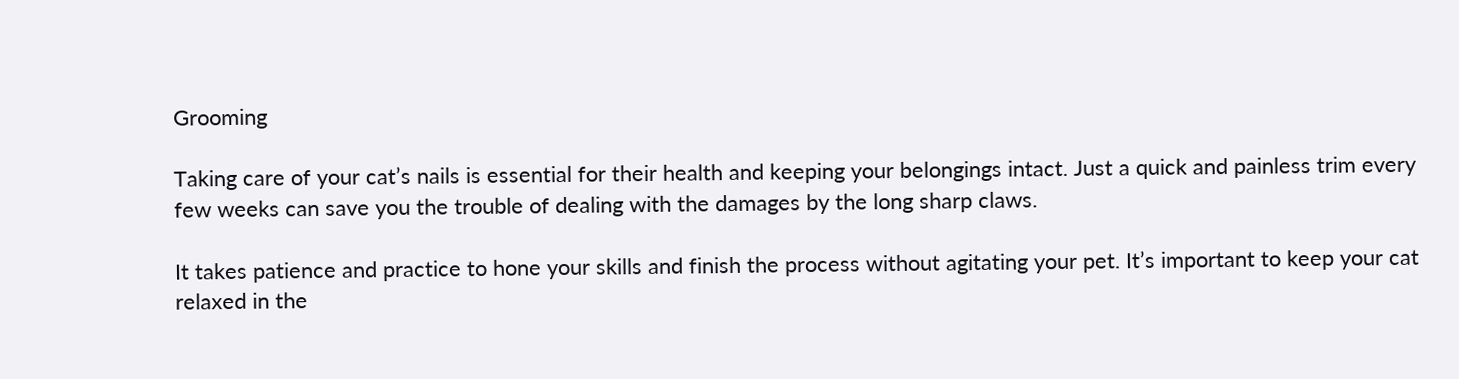Grooming

Taking care of your cat’s nails is essential for their health and keeping your belongings intact. Just a quick and painless trim every few weeks can save you the trouble of dealing with the damages by the long sharp claws.

It takes patience and practice to hone your skills and finish the process without agitating your pet. It’s important to keep your cat relaxed in the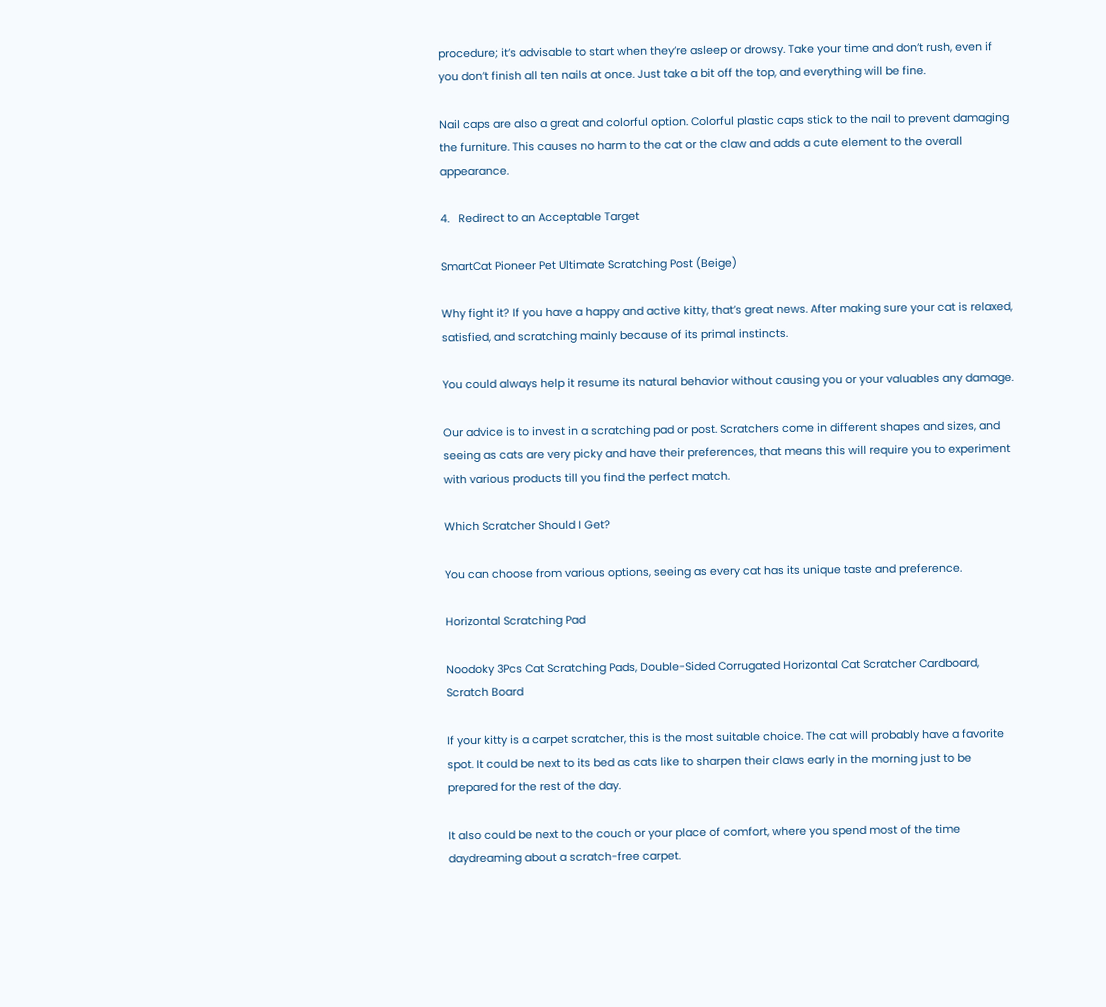procedure; it’s advisable to start when they’re asleep or drowsy. Take your time and don’t rush, even if you don’t finish all ten nails at once. Just take a bit off the top, and everything will be fine.

Nail caps are also a great and colorful option. Colorful plastic caps stick to the nail to prevent damaging the furniture. This causes no harm to the cat or the claw and adds a cute element to the overall appearance.

4.   Redirect to an Acceptable Target

SmartCat Pioneer Pet Ultimate Scratching Post (Beige)

Why fight it? If you have a happy and active kitty, that’s great news. After making sure your cat is relaxed, satisfied, and scratching mainly because of its primal instincts.

You could always help it resume its natural behavior without causing you or your valuables any damage.

Our advice is to invest in a scratching pad or post. Scratchers come in different shapes and sizes, and seeing as cats are very picky and have their preferences, that means this will require you to experiment with various products till you find the perfect match.

Which Scratcher Should I Get?

You can choose from various options, seeing as every cat has its unique taste and preference.

Horizontal Scratching Pad

Noodoky 3Pcs Cat Scratching Pads, Double-Sided Corrugated Horizontal Cat Scratcher Cardboard, Scratch Board

If your kitty is a carpet scratcher, this is the most suitable choice. The cat will probably have a favorite spot. It could be next to its bed as cats like to sharpen their claws early in the morning just to be prepared for the rest of the day.

It also could be next to the couch or your place of comfort, where you spend most of the time daydreaming about a scratch-free carpet.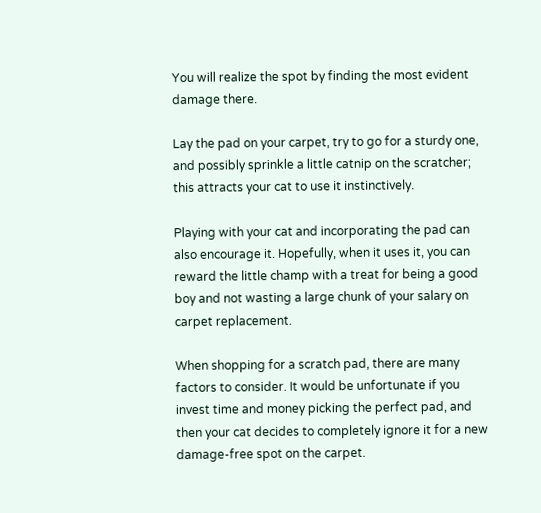You will realize the spot by finding the most evident damage there.

Lay the pad on your carpet, try to go for a sturdy one, and possibly sprinkle a little catnip on the scratcher; this attracts your cat to use it instinctively.

Playing with your cat and incorporating the pad can also encourage it. Hopefully, when it uses it, you can reward the little champ with a treat for being a good boy and not wasting a large chunk of your salary on carpet replacement.

When shopping for a scratch pad, there are many factors to consider. It would be unfortunate if you invest time and money picking the perfect pad, and then your cat decides to completely ignore it for a new damage-free spot on the carpet.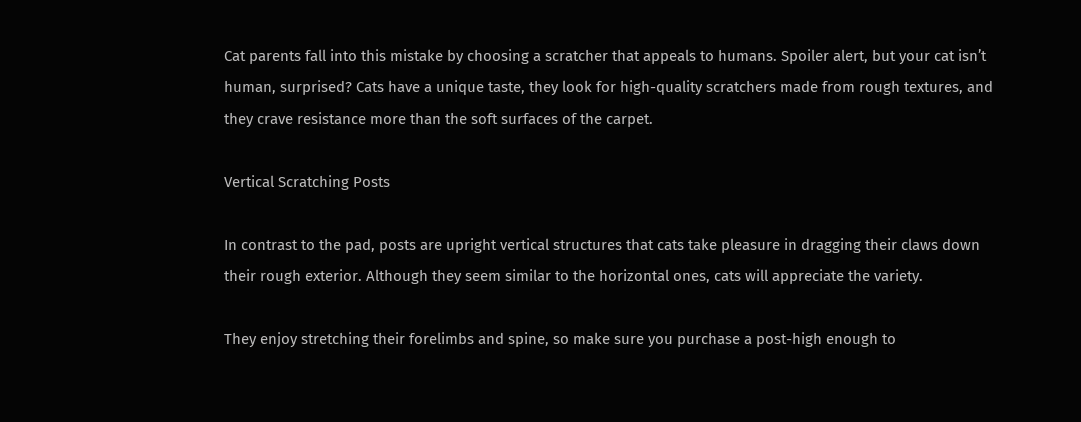Cat parents fall into this mistake by choosing a scratcher that appeals to humans. Spoiler alert, but your cat isn’t human, surprised? Cats have a unique taste, they look for high-quality scratchers made from rough textures, and they crave resistance more than the soft surfaces of the carpet.

Vertical Scratching Posts

In contrast to the pad, posts are upright vertical structures that cats take pleasure in dragging their claws down their rough exterior. Although they seem similar to the horizontal ones, cats will appreciate the variety.

They enjoy stretching their forelimbs and spine, so make sure you purchase a post-high enough to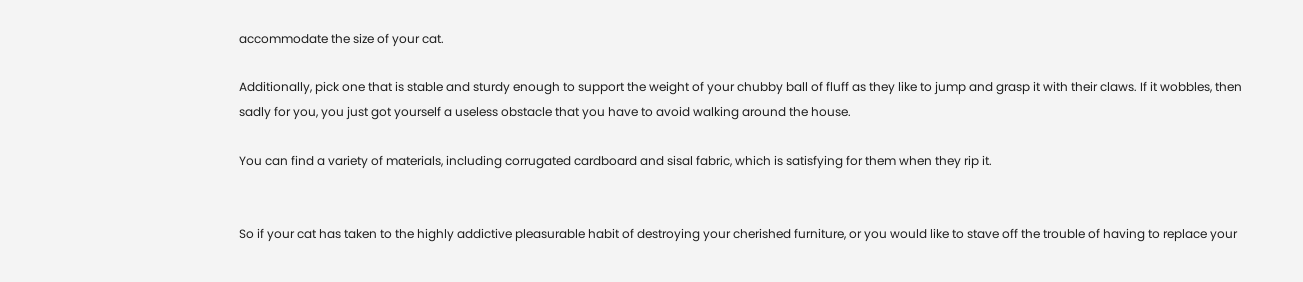accommodate the size of your cat.

Additionally, pick one that is stable and sturdy enough to support the weight of your chubby ball of fluff as they like to jump and grasp it with their claws. If it wobbles, then sadly for you, you just got yourself a useless obstacle that you have to avoid walking around the house.

You can find a variety of materials, including corrugated cardboard and sisal fabric, which is satisfying for them when they rip it.


So if your cat has taken to the highly addictive pleasurable habit of destroying your cherished furniture, or you would like to stave off the trouble of having to replace your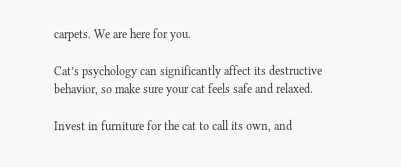carpets. We are here for you.

Cat’s psychology can significantly affect its destructive behavior, so make sure your cat feels safe and relaxed.

Invest in furniture for the cat to call its own, and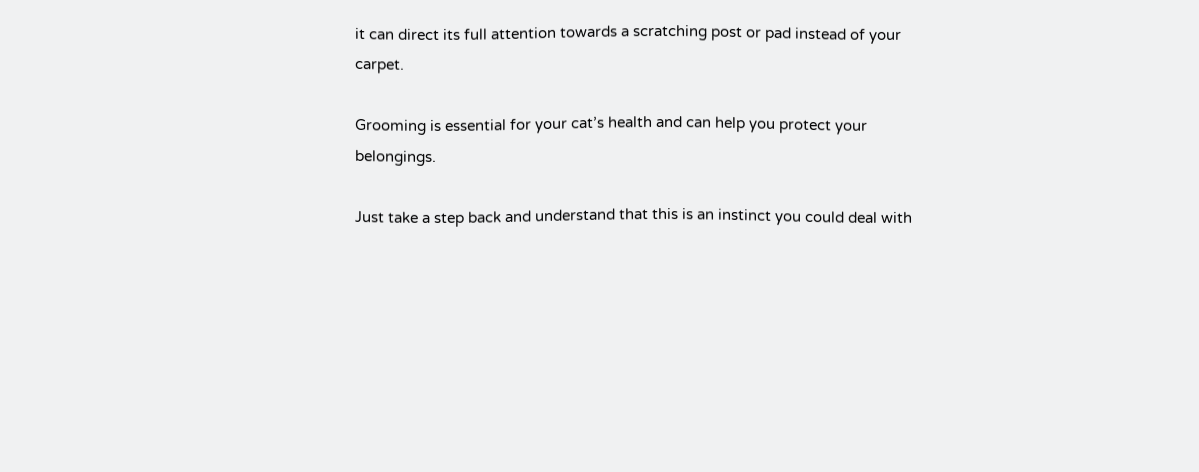it can direct its full attention towards a scratching post or pad instead of your carpet.

Grooming is essential for your cat’s health and can help you protect your belongings.

Just take a step back and understand that this is an instinct you could deal with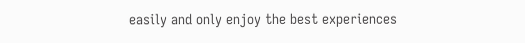easily and only enjoy the best experiences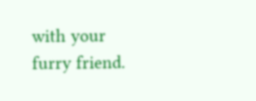with your furry friend.